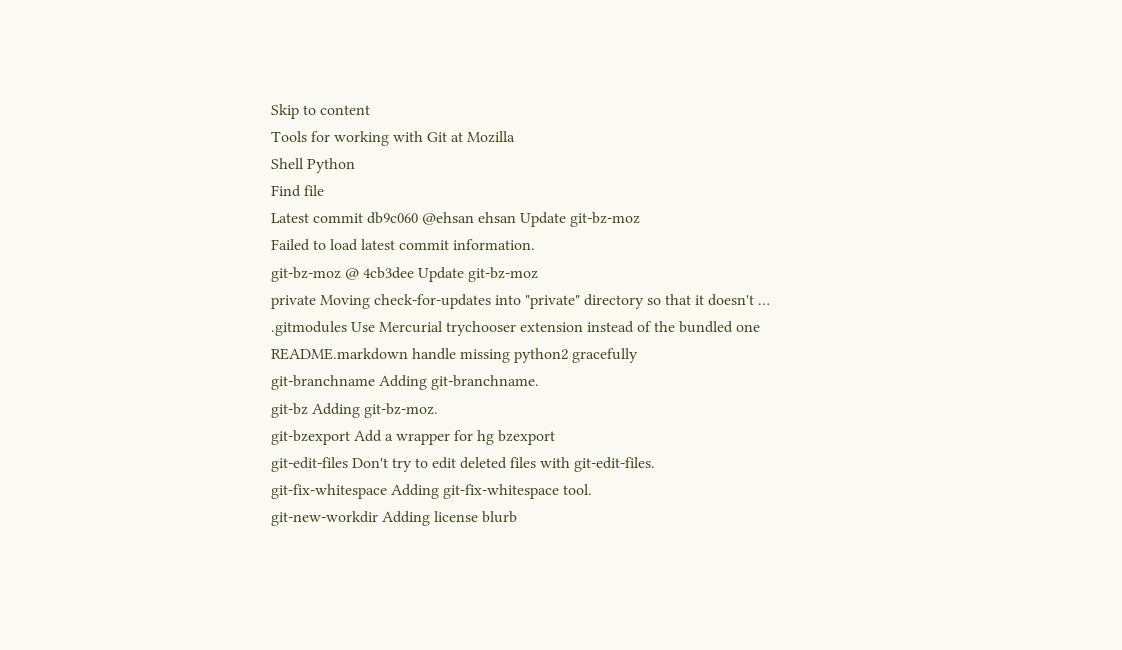Skip to content
Tools for working with Git at Mozilla
Shell Python
Find file
Latest commit db9c060 @ehsan ehsan Update git-bz-moz
Failed to load latest commit information.
git-bz-moz @ 4cb3dee Update git-bz-moz
private Moving check-for-updates into "private" directory so that it doesn't …
.gitmodules Use Mercurial trychooser extension instead of the bundled one
README.markdown handle missing python2 gracefully
git-branchname Adding git-branchname.
git-bz Adding git-bz-moz.
git-bzexport Add a wrapper for hg bzexport
git-edit-files Don't try to edit deleted files with git-edit-files.
git-fix-whitespace Adding git-fix-whitespace tool.
git-new-workdir Adding license blurb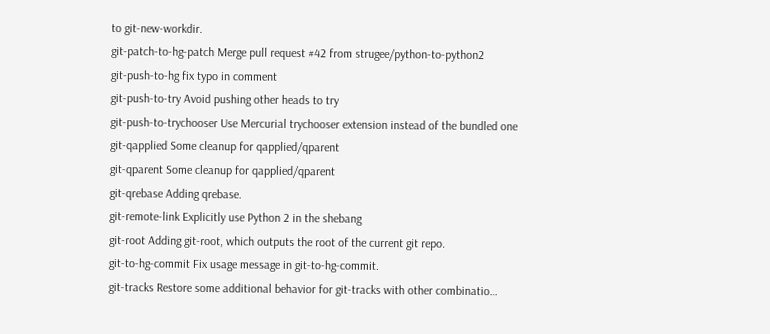to git-new-workdir.
git-patch-to-hg-patch Merge pull request #42 from strugee/python-to-python2
git-push-to-hg fix typo in comment
git-push-to-try Avoid pushing other heads to try
git-push-to-trychooser Use Mercurial trychooser extension instead of the bundled one
git-qapplied Some cleanup for qapplied/qparent
git-qparent Some cleanup for qapplied/qparent
git-qrebase Adding qrebase.
git-remote-link Explicitly use Python 2 in the shebang
git-root Adding git-root, which outputs the root of the current git repo.
git-to-hg-commit Fix usage message in git-to-hg-commit.
git-tracks Restore some additional behavior for git-tracks with other combinatio…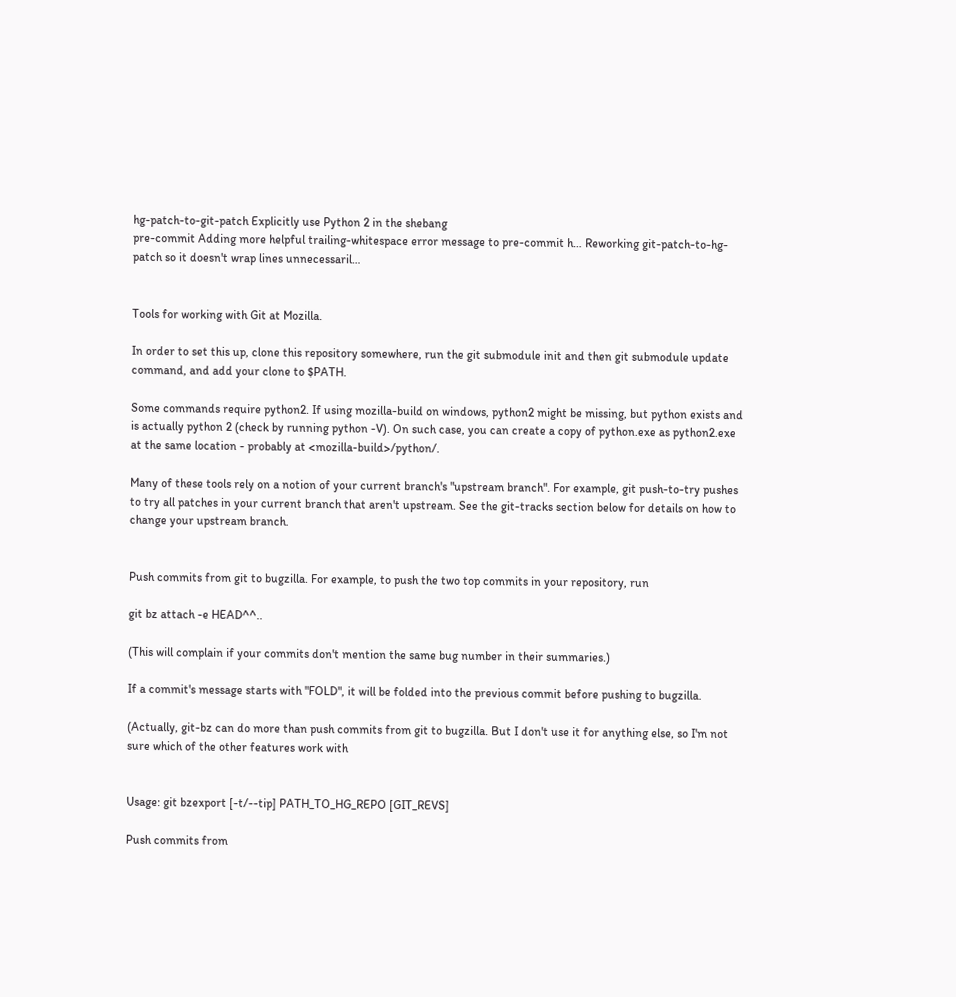hg-patch-to-git-patch Explicitly use Python 2 in the shebang
pre-commit Adding more helpful trailing-whitespace error message to pre-commit h… Reworking git-patch-to-hg-patch so it doesn't wrap lines unnecessaril…


Tools for working with Git at Mozilla.

In order to set this up, clone this repository somewhere, run the git submodule init and then git submodule update command, and add your clone to $PATH.

Some commands require python2. If using mozilla-build on windows, python2 might be missing, but python exists and is actually python 2 (check by running python -V). On such case, you can create a copy of python.exe as python2.exe at the same location - probably at <mozilla-build>/python/.

Many of these tools rely on a notion of your current branch's "upstream branch". For example, git push-to-try pushes to try all patches in your current branch that aren't upstream. See the git-tracks section below for details on how to change your upstream branch.


Push commits from git to bugzilla. For example, to push the two top commits in your repository, run

git bz attach -e HEAD^^..

(This will complain if your commits don't mention the same bug number in their summaries.)

If a commit's message starts with "FOLD", it will be folded into the previous commit before pushing to bugzilla.

(Actually, git-bz can do more than push commits from git to bugzilla. But I don't use it for anything else, so I'm not sure which of the other features work with


Usage: git bzexport [-t/--tip] PATH_TO_HG_REPO [GIT_REVS]

Push commits from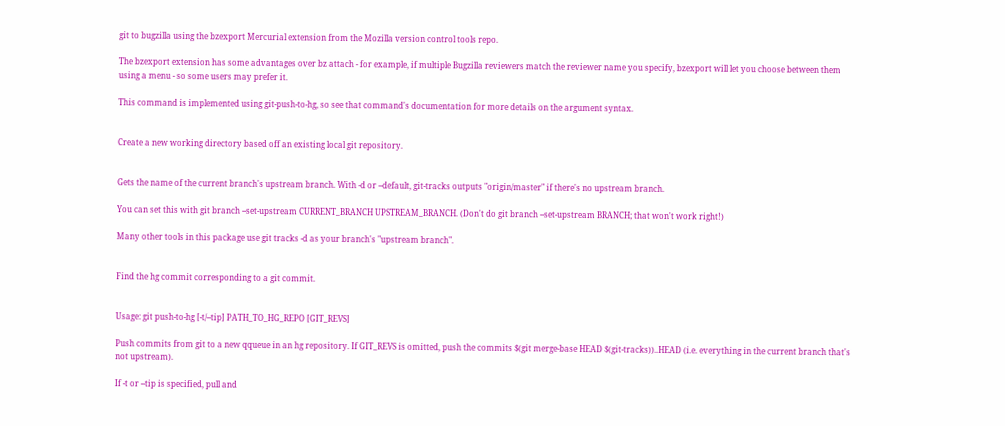git to bugzilla using the bzexport Mercurial extension from the Mozilla version control tools repo.

The bzexport extension has some advantages over bz attach - for example, if multiple Bugzilla reviewers match the reviewer name you specify, bzexport will let you choose between them using a menu - so some users may prefer it.

This command is implemented using git-push-to-hg, so see that command's documentation for more details on the argument syntax.


Create a new working directory based off an existing local git repository.


Gets the name of the current branch's upstream branch. With -d or --default, git-tracks outputs "origin/master" if there's no upstream branch.

You can set this with git branch --set-upstream CURRENT_BRANCH UPSTREAM_BRANCH. (Don't do git branch --set-upstream BRANCH; that won't work right!)

Many other tools in this package use git tracks -d as your branch's "upstream branch".


Find the hg commit corresponding to a git commit.


Usage: git push-to-hg [-t/--tip] PATH_TO_HG_REPO [GIT_REVS]

Push commits from git to a new qqueue in an hg repository. If GIT_REVS is omitted, push the commits $(git merge-base HEAD $(git-tracks))..HEAD (i.e. everything in the current branch that's not upstream).

If -t or --tip is specified, pull and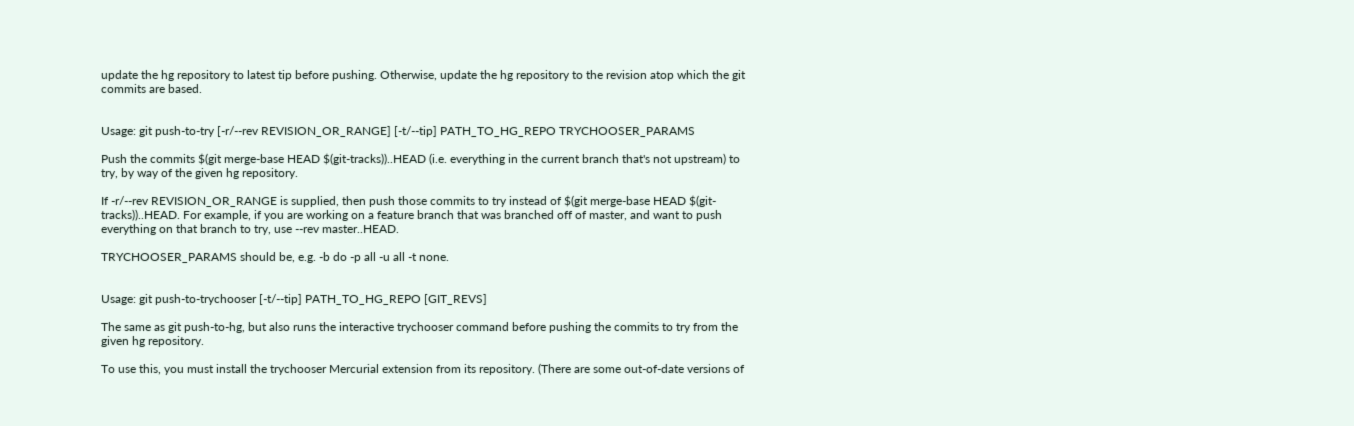update the hg repository to latest tip before pushing. Otherwise, update the hg repository to the revision atop which the git commits are based.


Usage: git push-to-try [-r/--rev REVISION_OR_RANGE] [-t/--tip] PATH_TO_HG_REPO TRYCHOOSER_PARAMS

Push the commits $(git merge-base HEAD $(git-tracks))..HEAD (i.e. everything in the current branch that's not upstream) to try, by way of the given hg repository.

If -r/--rev REVISION_OR_RANGE is supplied, then push those commits to try instead of $(git merge-base HEAD $(git-tracks))..HEAD. For example, if you are working on a feature branch that was branched off of master, and want to push everything on that branch to try, use --rev master..HEAD.

TRYCHOOSER_PARAMS should be, e.g. -b do -p all -u all -t none.


Usage: git push-to-trychooser [-t/--tip] PATH_TO_HG_REPO [GIT_REVS]

The same as git push-to-hg, but also runs the interactive trychooser command before pushing the commits to try from the given hg repository.

To use this, you must install the trychooser Mercurial extension from its repository. (There are some out-of-date versions of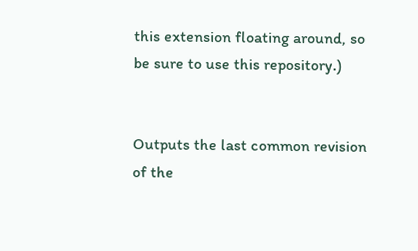this extension floating around, so be sure to use this repository.)


Outputs the last common revision of the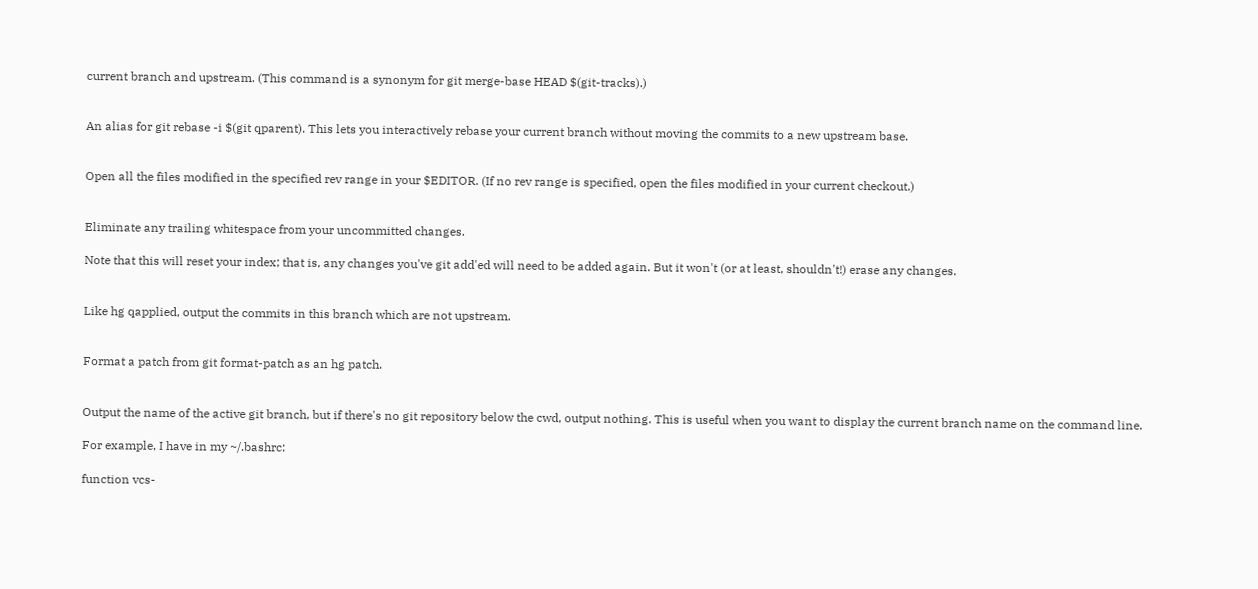current branch and upstream. (This command is a synonym for git merge-base HEAD $(git-tracks).)


An alias for git rebase -i $(git qparent). This lets you interactively rebase your current branch without moving the commits to a new upstream base.


Open all the files modified in the specified rev range in your $EDITOR. (If no rev range is specified, open the files modified in your current checkout.)


Eliminate any trailing whitespace from your uncommitted changes.

Note that this will reset your index; that is, any changes you've git add'ed will need to be added again. But it won't (or at least, shouldn't!) erase any changes.


Like hg qapplied, output the commits in this branch which are not upstream.


Format a patch from git format-patch as an hg patch.


Output the name of the active git branch, but if there's no git repository below the cwd, output nothing. This is useful when you want to display the current branch name on the command line.

For example, I have in my ~/.bashrc:

function vcs-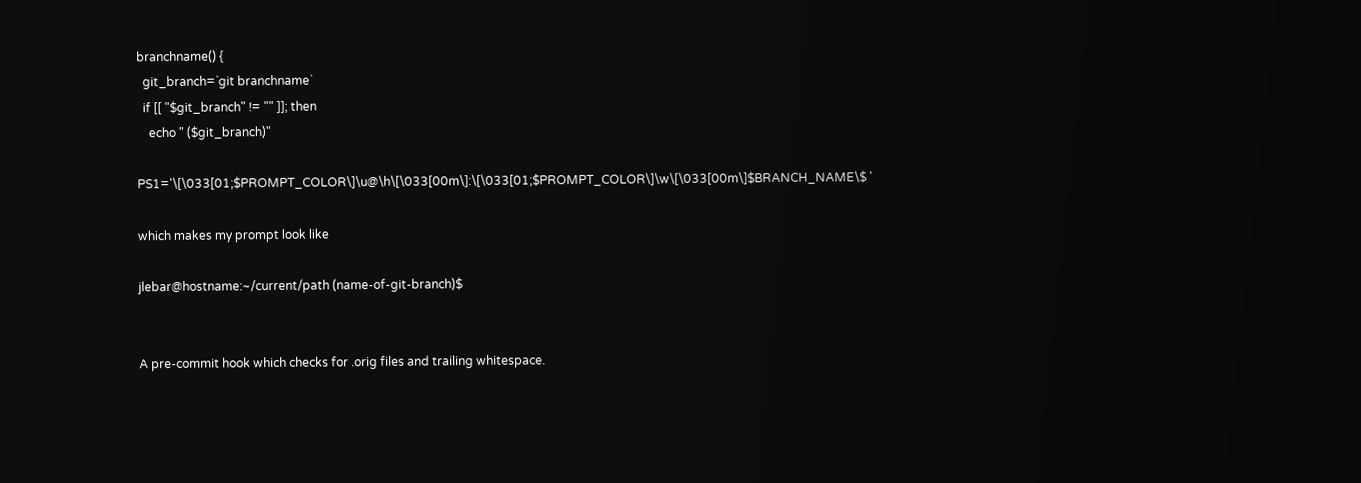branchname() {
  git_branch=`git branchname`
  if [[ "$git_branch" != "" ]]; then
    echo " ($git_branch)"

PS1='\[\033[01;$PROMPT_COLOR\]\u@\h\[\033[00m\]:\[\033[01;$PROMPT_COLOR\]\w\[\033[00m\]$BRANCH_NAME\$ '

which makes my prompt look like

jlebar@hostname:~/current/path (name-of-git-branch)$


A pre-commit hook which checks for .orig files and trailing whitespace.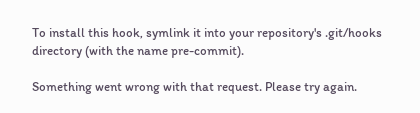To install this hook, symlink it into your repository's .git/hooks directory (with the name pre-commit).

Something went wrong with that request. Please try again.